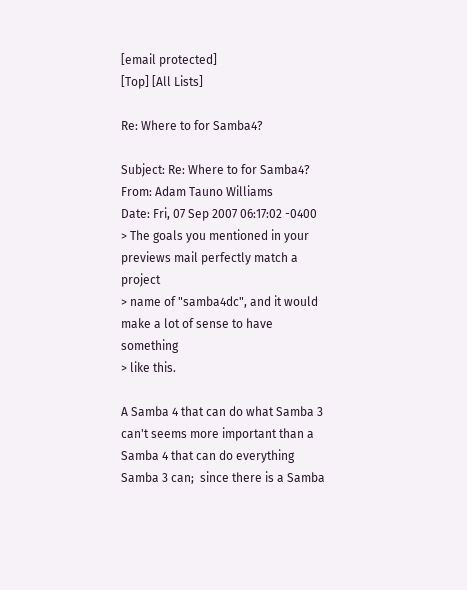[email protected]
[Top] [All Lists]

Re: Where to for Samba4?

Subject: Re: Where to for Samba4?
From: Adam Tauno Williams
Date: Fri, 07 Sep 2007 06:17:02 -0400
> The goals you mentioned in your previews mail perfectly match a project
> name of "samba4dc", and it would make a lot of sense to have something
> like this.

A Samba 4 that can do what Samba 3 can't seems more important than a
Samba 4 that can do everything Samba 3 can;  since there is a Samba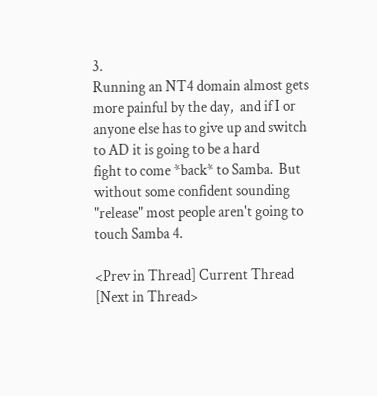3.
Running an NT4 domain almost gets more painful by the day,  and if I or
anyone else has to give up and switch to AD it is going to be a hard
fight to come *back* to Samba.  But without some confident sounding
"release" most people aren't going to touch Samba 4.

<Prev in Thread] Current Thread [Next in Thread>